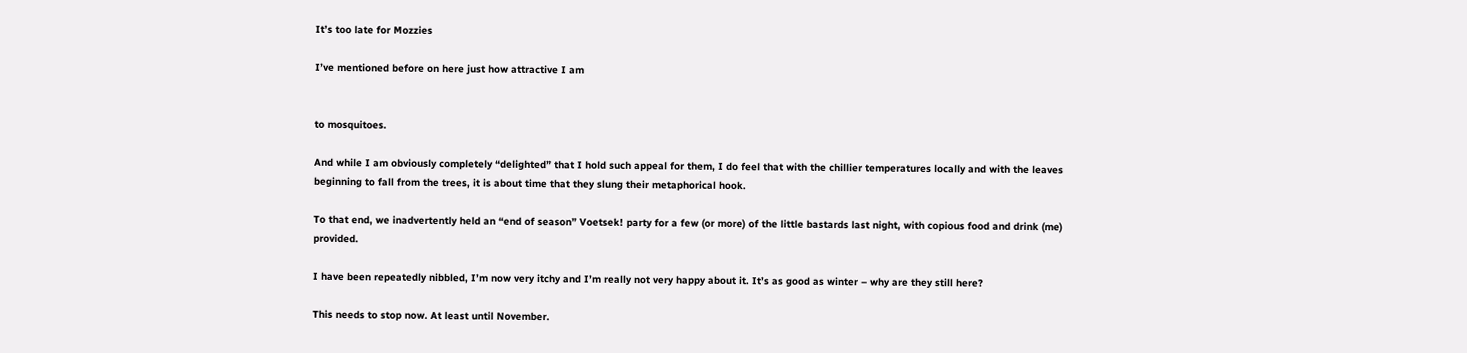It’s too late for Mozzies

I’ve mentioned before on here just how attractive I am


to mosquitoes.

And while I am obviously completely “delighted” that I hold such appeal for them, I do feel that with the chillier temperatures locally and with the leaves beginning to fall from the trees, it is about time that they slung their metaphorical hook.

To that end, we inadvertently held an “end of season” Voetsek! party for a few (or more) of the little bastards last night, with copious food and drink (me) provided.

I have been repeatedly nibbled, I’m now very itchy and I’m really not very happy about it. It’s as good as winter – why are they still here?

This needs to stop now. At least until November.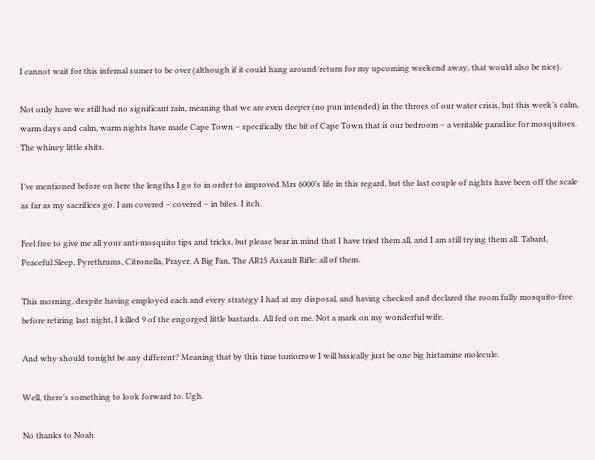I cannot wait for this infernal sumer to be over (although if it could hang around/return for my upcoming weekend away, that would also be nice).

Not only have we still had no significant rain, meaning that we are even deeper (no pun intended) in the throes of our water crisis, but this week’s calm, warm days and calm, warm nights have made Cape Town – specifically the bit of Cape Town that is our bedroom – a veritable paradise for mosquitoes. The whiney little shits.

I’ve mentioned before on here the lengths I go to in order to improved Mrs 6000’s life in this regard, but the last couple of nights have been off the scale as far as my sacrifices go. I am covered – covered – in bites. I itch.

Feel free to give me all your anti-mosquito tips and tricks, but please bear in mind that I have tried them all, and I am still trying them all. Tabard, Peaceful Sleep, Pyrethrums, Citronella, Prayer, A Big Fan, The AR15 Assault Rifle: all of them.

This morning, despite having employed each and every strategy I had at my disposal, and having checked and declared the room fully mosquito-free before retiring last night, I killed 9 of the engorged little bastards. All fed on me. Not a mark on my wonderful wife.

And why should tonight be any different? Meaning that by this time tomorrow I will basically just be one big histamine molecule.

Well, there’s something to look forward to. Ugh.

No thanks to Noah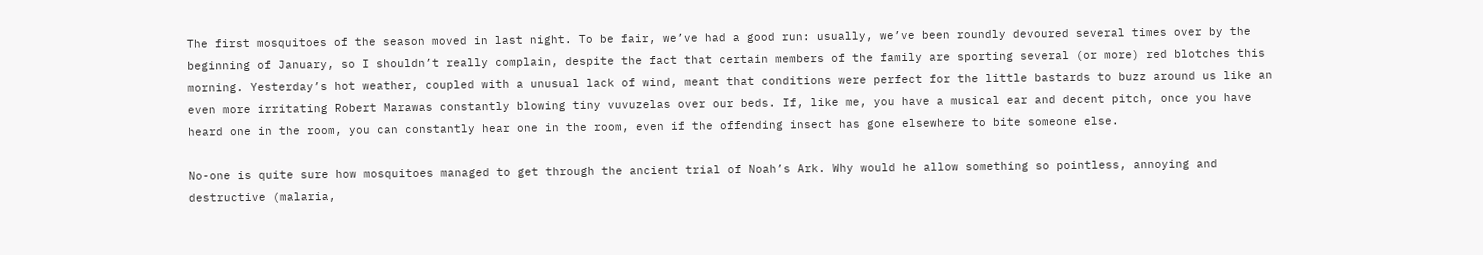The first mosquitoes of the season moved in last night. To be fair, we’ve had a good run: usually, we’ve been roundly devoured several times over by the beginning of January, so I shouldn’t really complain, despite the fact that certain members of the family are sporting several (or more) red blotches this morning. Yesterday’s hot weather, coupled with a unusual lack of wind, meant that conditions were perfect for the little bastards to buzz around us like an even more irritating Robert Marawas constantly blowing tiny vuvuzelas over our beds. If, like me, you have a musical ear and decent pitch, once you have heard one in the room, you can constantly hear one in the room, even if the offending insect has gone elsewhere to bite someone else.

No-one is quite sure how mosquitoes managed to get through the ancient trial of Noah’s Ark. Why would he allow something so pointless, annoying and destructive (malaria,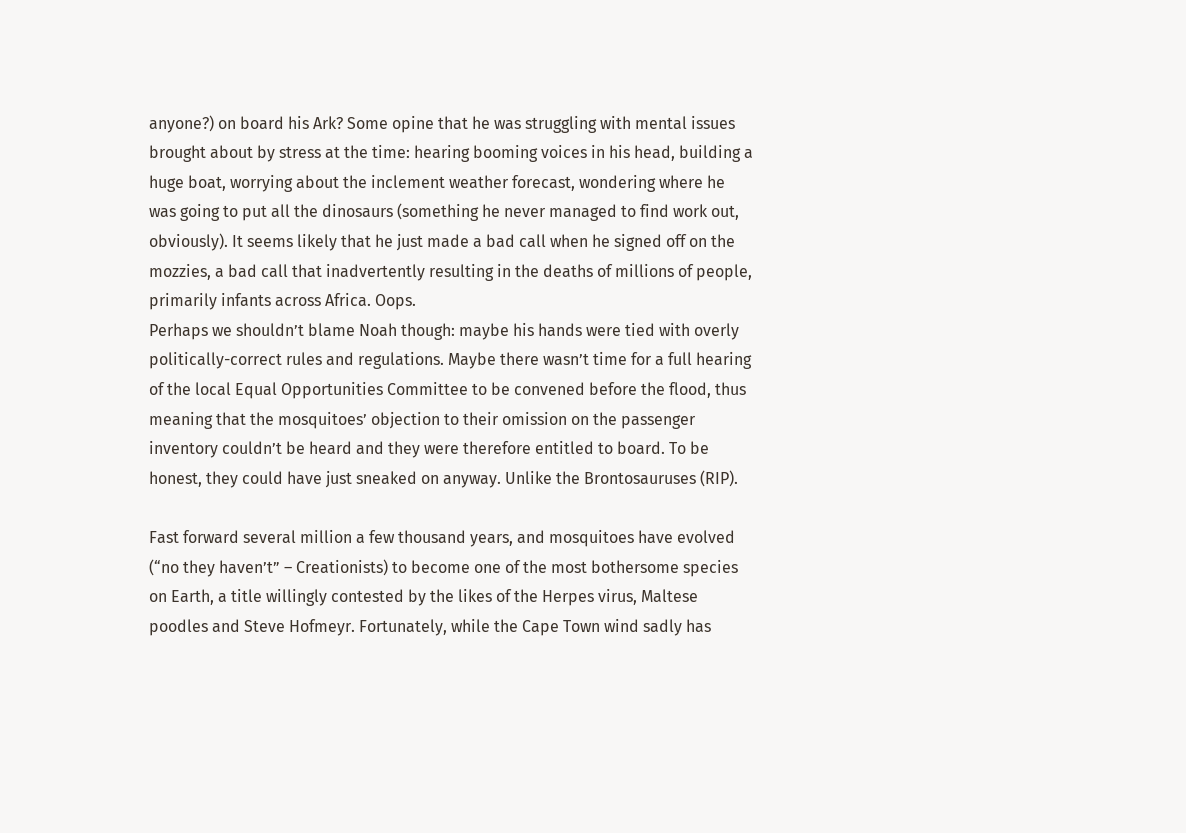anyone?) on board his Ark? Some opine that he was struggling with mental issues brought about by stress at the time: hearing booming voices in his head, building a huge boat, worrying about the inclement weather forecast, wondering where he was going to put all the dinosaurs (something he never managed to find work out, obviously). It seems likely that he just made a bad call when he signed off on the mozzies, a bad call that inadvertently resulting in the deaths of millions of people, primarily infants across Africa. Oops.
Perhaps we shouldn’t blame Noah though: maybe his hands were tied with overly politically-correct rules and regulations. Maybe there wasn’t time for a full hearing of the local Equal Opportunities Committee to be convened before the flood, thus meaning that the mosquitoes’ objection to their omission on the passenger inventory couldn’t be heard and they were therefore entitled to board. To be honest, they could have just sneaked on anyway. Unlike the Brontosauruses (RIP).

Fast forward several million a few thousand years, and mosquitoes have evolved (“no they haven’t” – Creationists) to become one of the most bothersome species on Earth, a title willingly contested by the likes of the Herpes virus, Maltese poodles and Steve Hofmeyr. Fortunately, while the Cape Town wind sadly has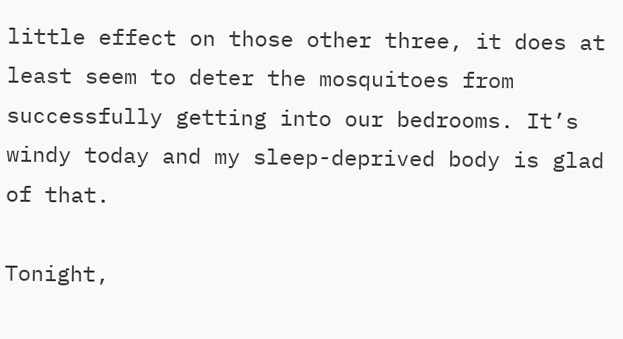little effect on those other three, it does at least seem to deter the mosquitoes from successfully getting into our bedrooms. It’s windy today and my sleep-deprived body is glad of that.

Tonight,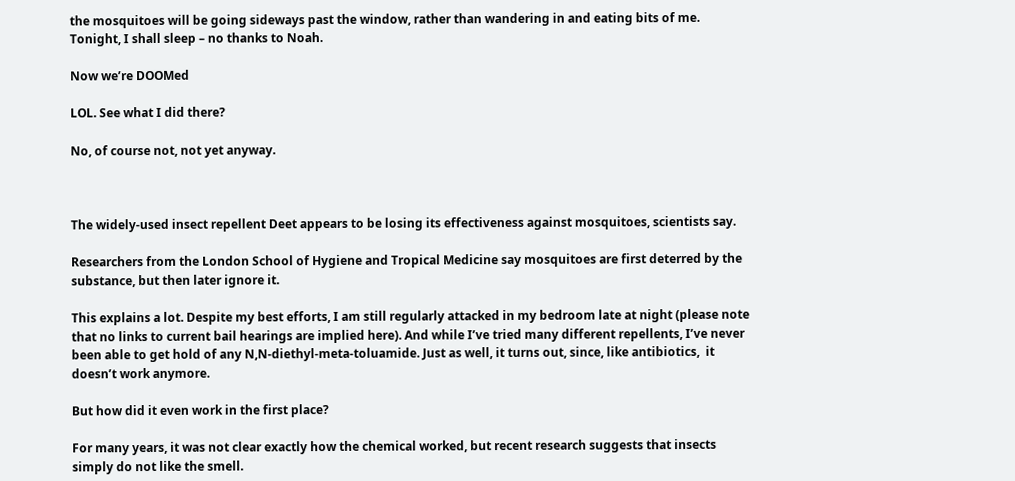the mosquitoes will be going sideways past the window, rather than wandering in and eating bits of me. Tonight, I shall sleep – no thanks to Noah.

Now we’re DOOMed

LOL. See what I did there?

No, of course not, not yet anyway.



The widely-used insect repellent Deet appears to be losing its effectiveness against mosquitoes, scientists say.

Researchers from the London School of Hygiene and Tropical Medicine say mosquitoes are first deterred by the substance, but then later ignore it.

This explains a lot. Despite my best efforts, I am still regularly attacked in my bedroom late at night (please note that no links to current bail hearings are implied here). And while I’ve tried many different repellents, I’ve never been able to get hold of any N,N-diethyl-meta-toluamide. Just as well, it turns out, since, like antibiotics,  it doesn’t work anymore.

But how did it even work in the first place?

For many years, it was not clear exactly how the chemical worked, but recent research suggests that insects simply do not like the smell.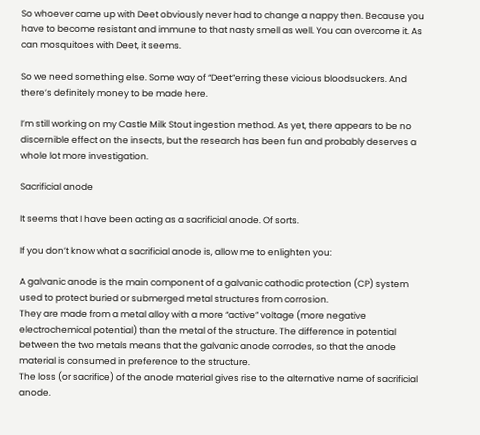So whoever came up with Deet obviously never had to change a nappy then. Because you have to become resistant and immune to that nasty smell as well. You can overcome it. As can mosquitoes with Deet, it seems.

So we need something else. Some way of “Deet”erring these vicious bloodsuckers. And there’s definitely money to be made here.

I’m still working on my Castle Milk Stout ingestion method. As yet, there appears to be no discernible effect on the insects, but the research has been fun and probably deserves a whole lot more investigation.

Sacrificial anode

It seems that I have been acting as a sacrificial anode. Of sorts.

If you don’t know what a sacrificial anode is, allow me to enlighten you:

A galvanic anode is the main component of a galvanic cathodic protection (CP) system used to protect buried or submerged metal structures from corrosion.
They are made from a metal alloy with a more “active” voltage (more negative electrochemical potential) than the metal of the structure. The difference in potential between the two metals means that the galvanic anode corrodes, so that the anode material is consumed in preference to the structure.
The loss (or sacrifice) of the anode material gives rise to the alternative name of sacrificial anode.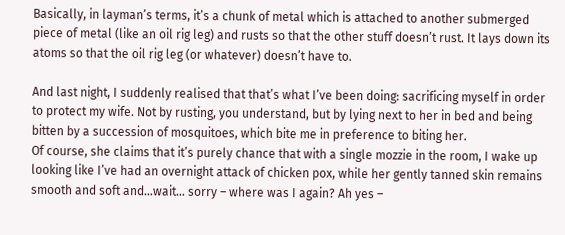Basically, in layman’s terms, it’s a chunk of metal which is attached to another submerged piece of metal (like an oil rig leg) and rusts so that the other stuff doesn’t rust. It lays down its atoms so that the oil rig leg (or whatever) doesn’t have to.

And last night, I suddenly realised that that’s what I’ve been doing: sacrificing myself in order to protect my wife. Not by rusting, you understand, but by lying next to her in bed and being bitten by a succession of mosquitoes, which bite me in preference to biting her.
Of course, she claims that it’s purely chance that with a single mozzie in the room, I wake up looking like I’ve had an overnight attack of chicken pox, while her gently tanned skin remains smooth and soft and…wait… sorry – where was I again? Ah yes –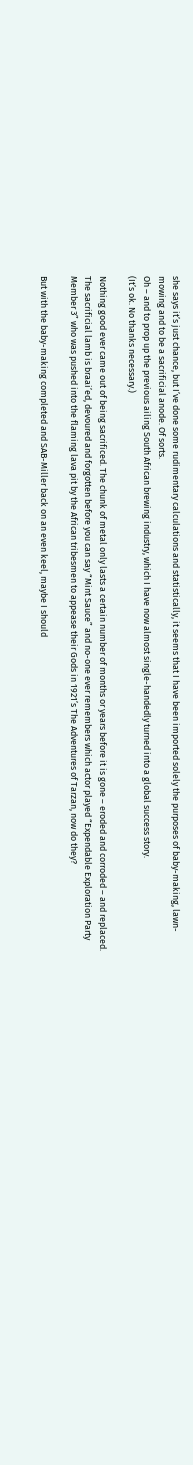she says it’s just chance, but I’ve done some rudimentary calculations and statistically, it seems that I have been imported solely the purposes of baby-making, lawn-mowing and to be a sacrificial anode. Of sorts.
Oh – and to prop up the previous ailing South African brewing industry, which I have now almost single-handedly turned into a global success story.
(It’s ok. No thanks necessary.)

Nothing good ever came out of being sacrificed. The chunk of metal only lasts a certain number of months or years before it is gone – eroded and corroded – and replaced. The sacrificial lamb is braai’ed, devoured and forgotten before you can say “Mint Sauce” and no-one ever remembers which actor played “Expendable Exploration Party Member 3” who was pushed into the flaming lava pit by the African tribesmen to appease their Gods in 1921’s The Adventures of Tarzan, now do they?

But with the baby-making completed and SAB-Miller back on an even keel, maybe I should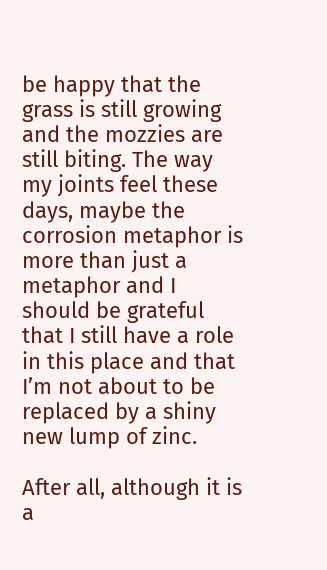be happy that the grass is still growing and the mozzies are still biting. The way my joints feel these days, maybe the corrosion metaphor is more than just a metaphor and I should be grateful that I still have a role in this place and that I’m not about to be replaced by a shiny new lump of zinc.

After all, although it is a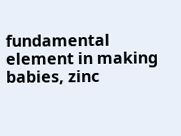fundamental element in making babies, zinc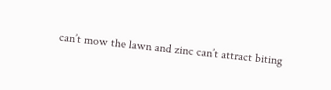can’t mow the lawn and zinc can’t attract biting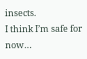insects.
I think I’m safe for now…